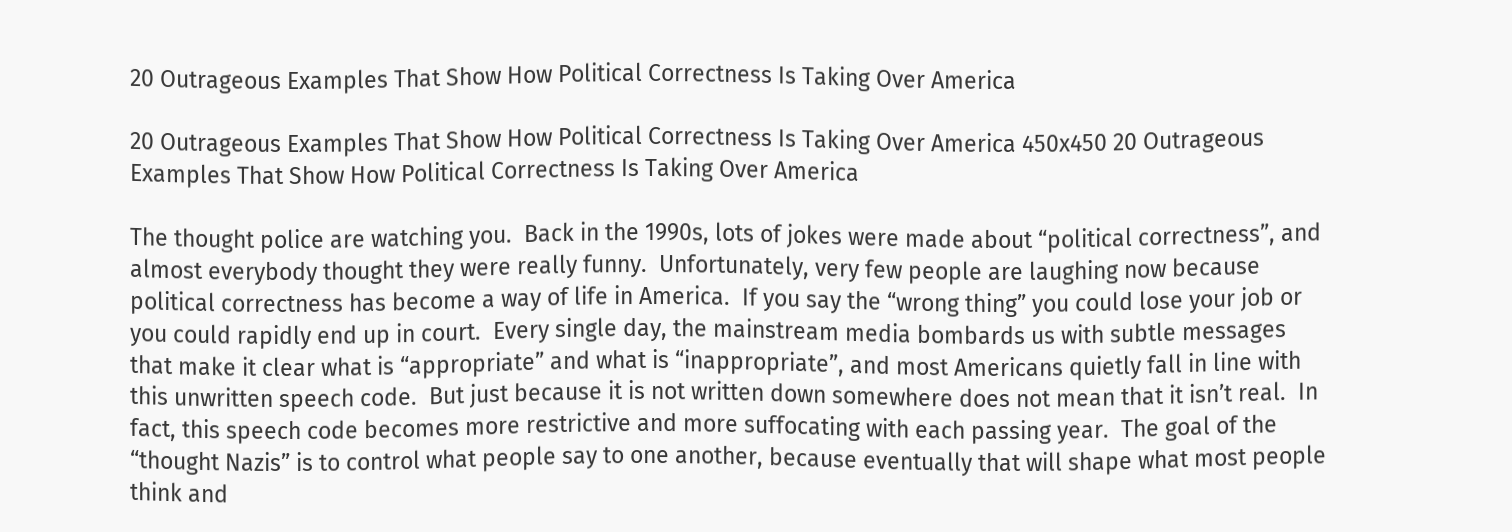20 Outrageous Examples That Show How Political Correctness Is Taking Over America

20 Outrageous Examples That Show How Political Correctness Is Taking Over America 450x450 20 Outrageous Examples That Show How Political Correctness Is Taking Over America

The thought police are watching you.  Back in the 1990s, lots of jokes were made about “political correctness”, and almost everybody thought they were really funny.  Unfortunately, very few people are laughing now because political correctness has become a way of life in America.  If you say the “wrong thing” you could lose your job or you could rapidly end up in court.  Every single day, the mainstream media bombards us with subtle messages that make it clear what is “appropriate” and what is “inappropriate”, and most Americans quietly fall in line with this unwritten speech code.  But just because it is not written down somewhere does not mean that it isn’t real.  In fact, this speech code becomes more restrictive and more suffocating with each passing year.  The goal of the “thought Nazis” is to control what people say to one another, because eventually that will shape what most people think and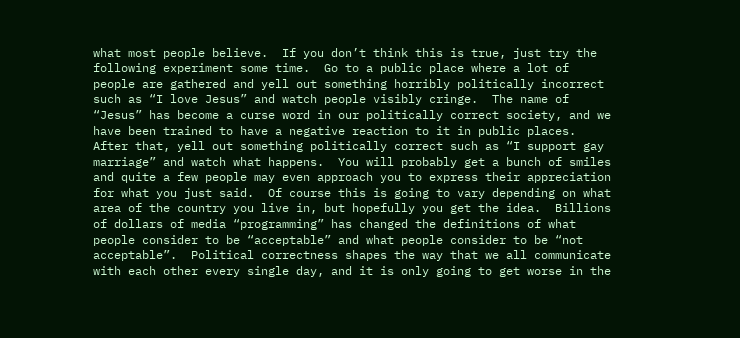what most people believe.  If you don’t think this is true, just try the following experiment some time.  Go to a public place where a lot of people are gathered and yell out something horribly politically incorrect such as “I love Jesus” and watch people visibly cringe.  The name of “Jesus” has become a curse word in our politically correct society, and we have been trained to have a negative reaction to it in public places.  After that, yell out something politically correct such as “I support gay marriage” and watch what happens.  You will probably get a bunch of smiles and quite a few people may even approach you to express their appreciation for what you just said.  Of course this is going to vary depending on what area of the country you live in, but hopefully you get the idea.  Billions of dollars of media “programming” has changed the definitions of what people consider to be “acceptable” and what people consider to be “not acceptable”.  Political correctness shapes the way that we all communicate with each other every single day, and it is only going to get worse in the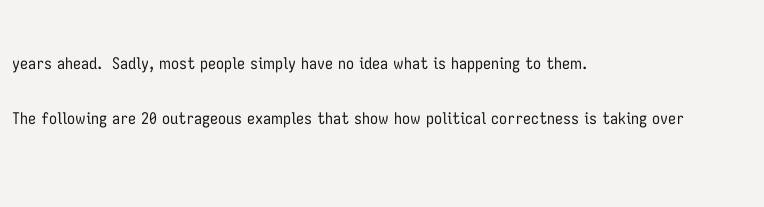years ahead.  Sadly, most people simply have no idea what is happening to them.

The following are 20 outrageous examples that show how political correctness is taking over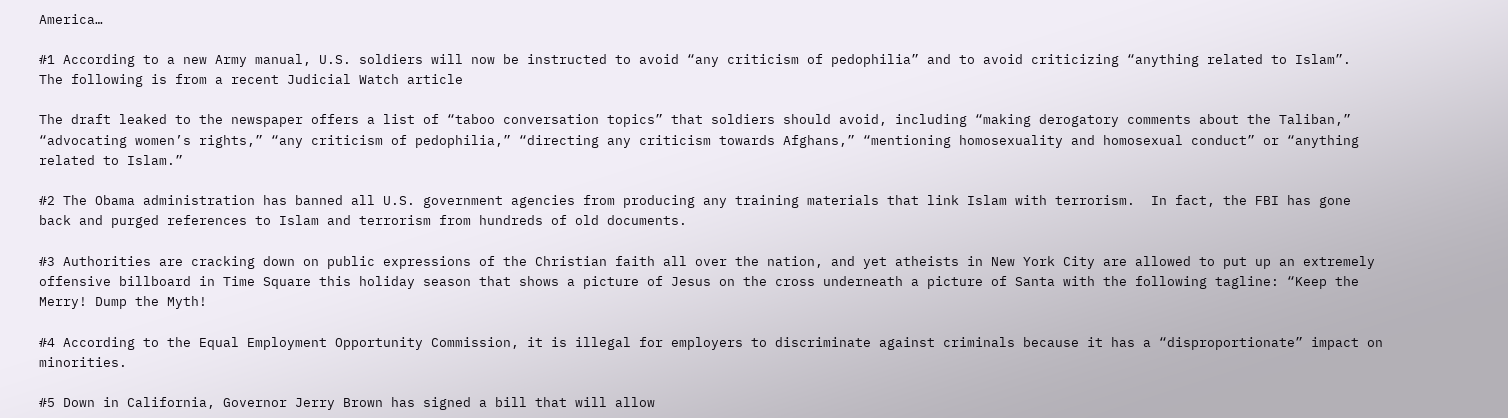America…

#1 According to a new Army manual, U.S. soldiers will now be instructed to avoid “any criticism of pedophilia” and to avoid criticizing “anything related to Islam”.  The following is from a recent Judicial Watch article

The draft leaked to the newspaper offers a list of “taboo conversation topics” that soldiers should avoid, including “making derogatory comments about the Taliban,” “advocating women’s rights,” “any criticism of pedophilia,” “directing any criticism towards Afghans,” “mentioning homosexuality and homosexual conduct” or “anything related to Islam.”

#2 The Obama administration has banned all U.S. government agencies from producing any training materials that link Islam with terrorism.  In fact, the FBI has gone back and purged references to Islam and terrorism from hundreds of old documents.

#3 Authorities are cracking down on public expressions of the Christian faith all over the nation, and yet atheists in New York City are allowed to put up an extremely offensive billboard in Time Square this holiday season that shows a picture of Jesus on the cross underneath a picture of Santa with the following tagline: “Keep the Merry! Dump the Myth!

#4 According to the Equal Employment Opportunity Commission, it is illegal for employers to discriminate against criminals because it has a “disproportionate” impact on minorities.

#5 Down in California, Governor Jerry Brown has signed a bill that will allow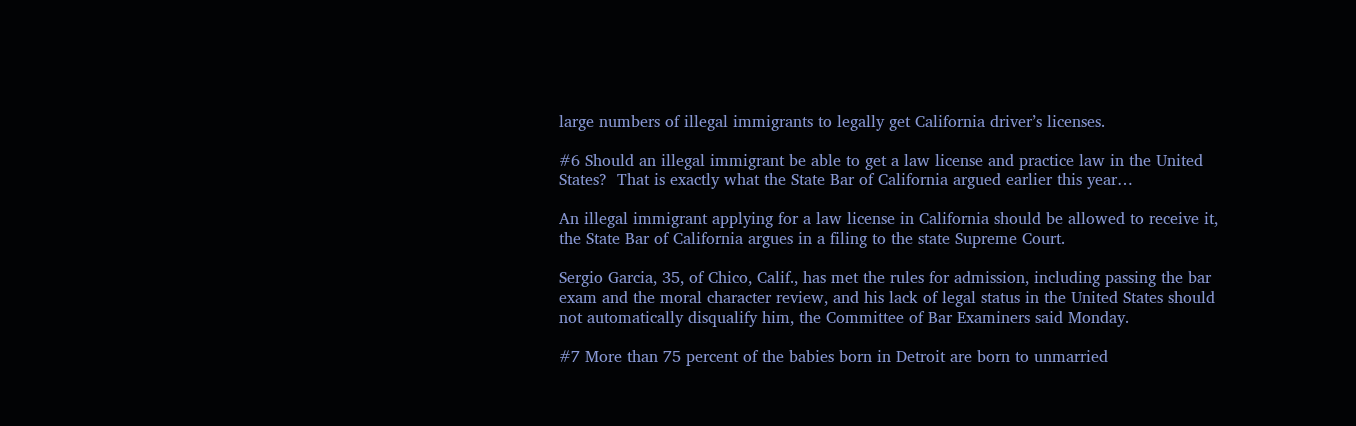large numbers of illegal immigrants to legally get California driver’s licenses.

#6 Should an illegal immigrant be able to get a law license and practice law in the United States?  That is exactly what the State Bar of California argued earlier this year…

An illegal immigrant applying for a law license in California should be allowed to receive it, the State Bar of California argues in a filing to the state Supreme Court.

Sergio Garcia, 35, of Chico, Calif., has met the rules for admission, including passing the bar exam and the moral character review, and his lack of legal status in the United States should not automatically disqualify him, the Committee of Bar Examiners said Monday.

#7 More than 75 percent of the babies born in Detroit are born to unmarried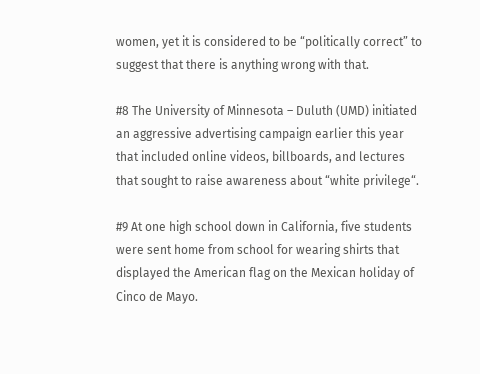women, yet it is considered to be “politically correct” to suggest that there is anything wrong with that.

#8 The University of Minnesota – Duluth (UMD) initiated an aggressive advertising campaign earlier this year that included online videos, billboards, and lectures that sought to raise awareness about “white privilege“.

#9 At one high school down in California, five students were sent home from school for wearing shirts that displayed the American flag on the Mexican holiday of Cinco de Mayo.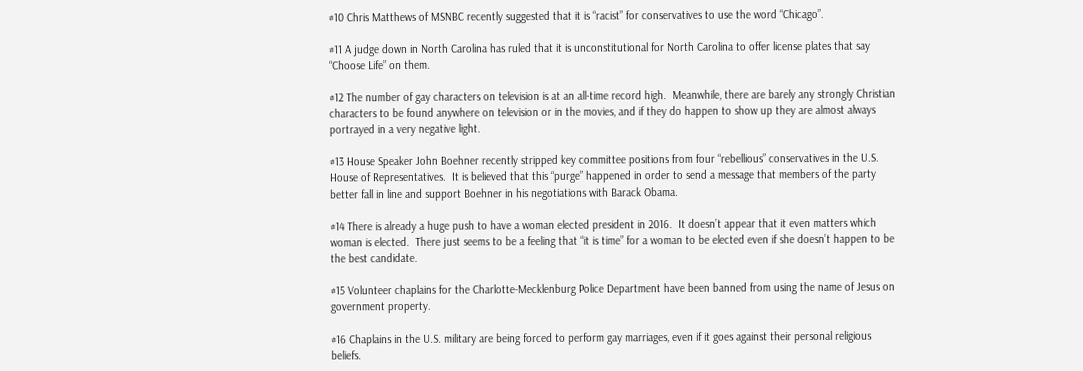#10 Chris Matthews of MSNBC recently suggested that it is “racist” for conservatives to use the word “Chicago”.

#11 A judge down in North Carolina has ruled that it is unconstitutional for North Carolina to offer license plates that say “Choose Life” on them.

#12 The number of gay characters on television is at an all-time record high.  Meanwhile, there are barely any strongly Christian characters to be found anywhere on television or in the movies, and if they do happen to show up they are almost always portrayed in a very negative light.

#13 House Speaker John Boehner recently stripped key committee positions from four “rebellious” conservatives in the U.S. House of Representatives.  It is believed that this “purge” happened in order to send a message that members of the party better fall in line and support Boehner in his negotiations with Barack Obama.

#14 There is already a huge push to have a woman elected president in 2016.  It doesn’t appear that it even matters which woman is elected.  There just seems to be a feeling that “it is time” for a woman to be elected even if she doesn’t happen to be the best candidate.

#15 Volunteer chaplains for the Charlotte-Mecklenburg Police Department have been banned from using the name of Jesus on government property.

#16 Chaplains in the U.S. military are being forced to perform gay marriages, even if it goes against their personal religious beliefs.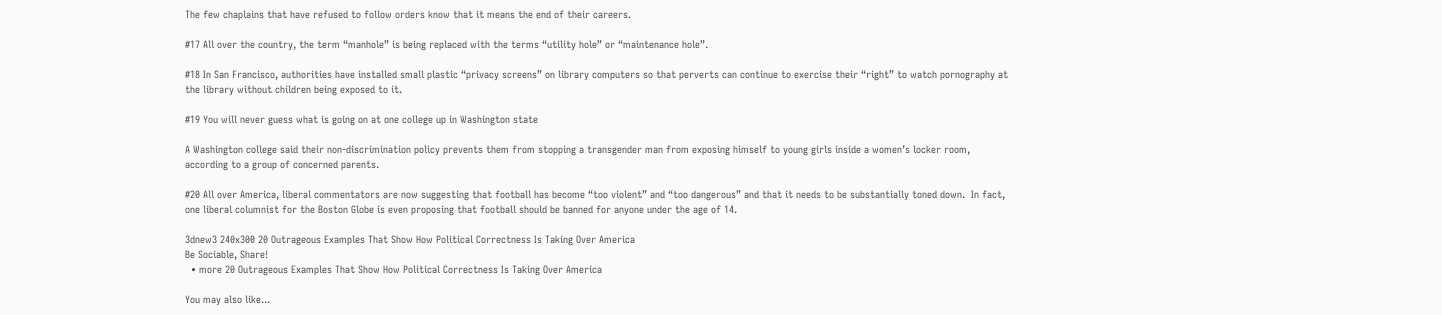The few chaplains that have refused to follow orders know that it means the end of their careers.

#17 All over the country, the term “manhole” is being replaced with the terms “utility hole” or “maintenance hole”.

#18 In San Francisco, authorities have installed small plastic “privacy screens” on library computers so that perverts can continue to exercise their “right” to watch pornography at the library without children being exposed to it.

#19 You will never guess what is going on at one college up in Washington state

A Washington college said their non-discrimination policy prevents them from stopping a transgender man from exposing himself to young girls inside a women’s locker room, according to a group of concerned parents.

#20 All over America, liberal commentators are now suggesting that football has become “too violent” and “too dangerous” and that it needs to be substantially toned down.  In fact, one liberal columnist for the Boston Globe is even proposing that football should be banned for anyone under the age of 14.

3dnew3 240x300 20 Outrageous Examples That Show How Political Correctness Is Taking Over America
Be Sociable, Share!
  • more 20 Outrageous Examples That Show How Political Correctness Is Taking Over America

You may also like...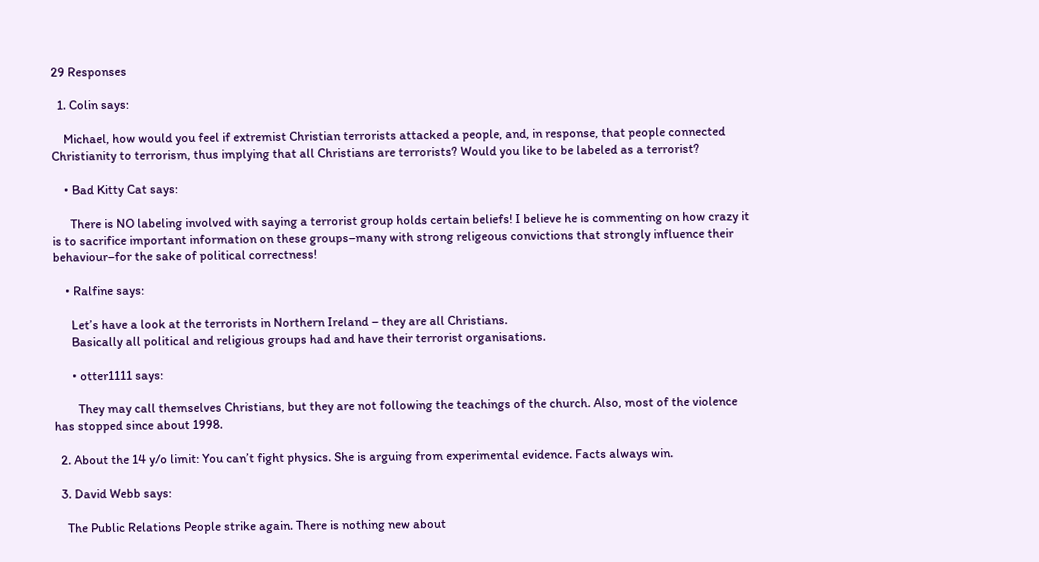29 Responses

  1. Colin says:

    Michael, how would you feel if extremist Christian terrorists attacked a people, and, in response, that people connected Christianity to terrorism, thus implying that all Christians are terrorists? Would you like to be labeled as a terrorist?

    • Bad Kitty Cat says:

      There is NO labeling involved with saying a terrorist group holds certain beliefs! I believe he is commenting on how crazy it is to sacrifice important information on these groups–many with strong religeous convictions that strongly influence their behaviour–for the sake of political correctness!

    • Ralfine says:

      Let’s have a look at the terrorists in Northern Ireland – they are all Christians.
      Basically all political and religious groups had and have their terrorist organisations.

      • otter1111 says:

        They may call themselves Christians, but they are not following the teachings of the church. Also, most of the violence has stopped since about 1998.

  2. About the 14 y/o limit: You can’t fight physics. She is arguing from experimental evidence. Facts always win.

  3. David Webb says:

    The Public Relations People strike again. There is nothing new about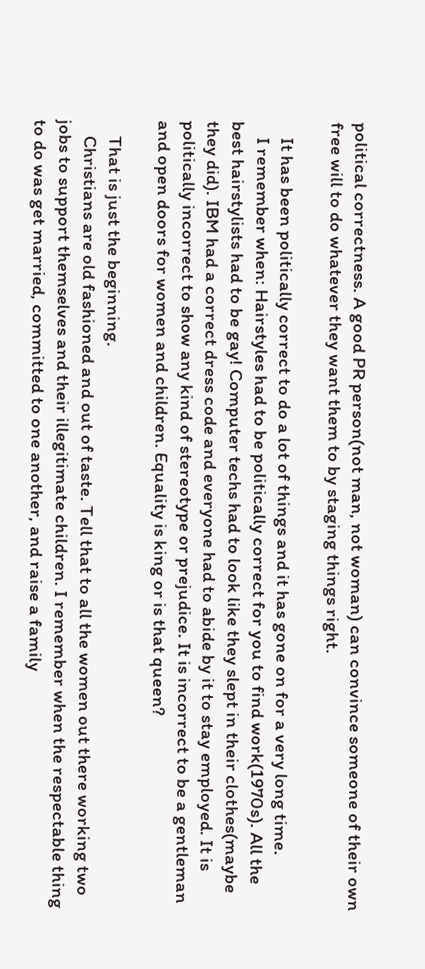political correctness. A good PR person(not man, not woman) can convince someone of their own free will to do whatever they want them to by staging things right.

    It has been politically correct to do a lot of things and it has gone on for a very long time.
    I remember when: Hairstyles had to be politically correct for you to find work(1970s). All the best hairstylists had to be gay! Computer techs had to look like they slept in their clothes(maybe they did). IBM had a correct dress code and everyone had to abide by it to stay employed. It is politically incorrect to show any kind of stereotype or prejudice. It is incorrect to be a gentleman and open doors for women and children. Equality is king or is that queen?

    That is just the beginning.
    Christians are old fashioned and out of taste. Tell that to all the women out there working two jobs to support themselves and their illegitimate children. I remember when the respectable thing to do was get married, committed to one another, and raise a family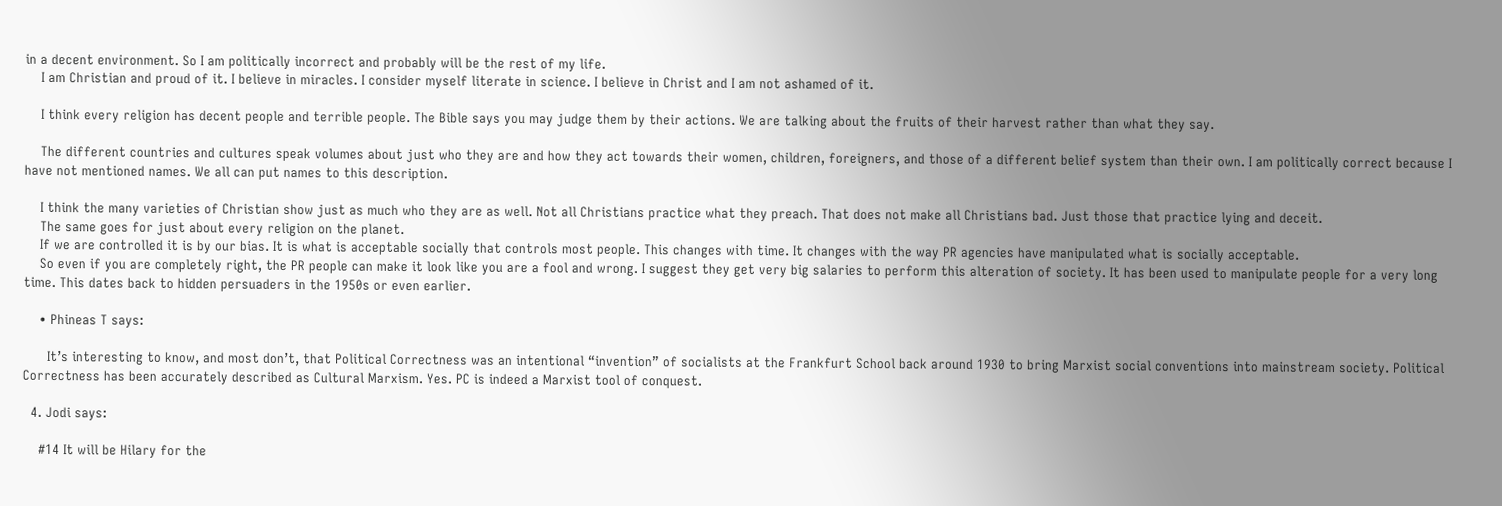in a decent environment. So I am politically incorrect and probably will be the rest of my life.
    I am Christian and proud of it. I believe in miracles. I consider myself literate in science. I believe in Christ and I am not ashamed of it.

    I think every religion has decent people and terrible people. The Bible says you may judge them by their actions. We are talking about the fruits of their harvest rather than what they say.

    The different countries and cultures speak volumes about just who they are and how they act towards their women, children, foreigners, and those of a different belief system than their own. I am politically correct because I have not mentioned names. We all can put names to this description.

    I think the many varieties of Christian show just as much who they are as well. Not all Christians practice what they preach. That does not make all Christians bad. Just those that practice lying and deceit.
    The same goes for just about every religion on the planet.
    If we are controlled it is by our bias. It is what is acceptable socially that controls most people. This changes with time. It changes with the way PR agencies have manipulated what is socially acceptable.
    So even if you are completely right, the PR people can make it look like you are a fool and wrong. I suggest they get very big salaries to perform this alteration of society. It has been used to manipulate people for a very long time. This dates back to hidden persuaders in the 1950s or even earlier.

    • Phineas T says:

      It’s interesting to know, and most don’t, that Political Correctness was an intentional “invention” of socialists at the Frankfurt School back around 1930 to bring Marxist social conventions into mainstream society. Political Correctness has been accurately described as Cultural Marxism. Yes. PC is indeed a Marxist tool of conquest.

  4. Jodi says:

    #14 It will be Hilary for the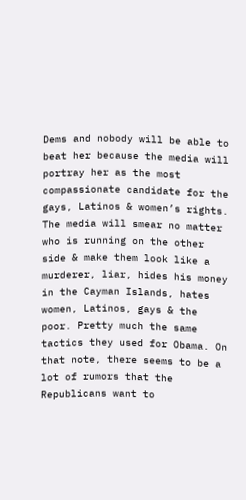Dems and nobody will be able to beat her because the media will portray her as the most compassionate candidate for the gays, Latinos & women’s rights. The media will smear no matter who is running on the other side & make them look like a murderer, liar, hides his money in the Cayman Islands, hates women, Latinos, gays & the poor. Pretty much the same tactics they used for Obama. On that note, there seems to be a lot of rumors that the Republicans want to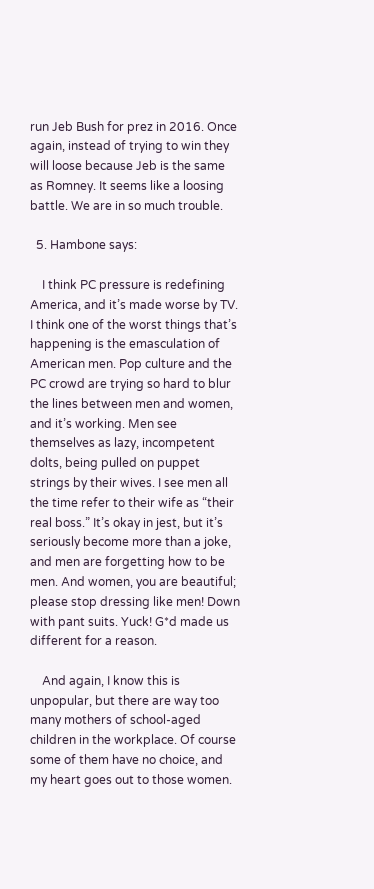run Jeb Bush for prez in 2016. Once again, instead of trying to win they will loose because Jeb is the same as Romney. It seems like a loosing battle. We are in so much trouble.

  5. Hambone says:

    I think PC pressure is redefining America, and it’s made worse by TV. I think one of the worst things that’s happening is the emasculation of American men. Pop culture and the PC crowd are trying so hard to blur the lines between men and women, and it’s working. Men see themselves as lazy, incompetent dolts, being pulled on puppet strings by their wives. I see men all the time refer to their wife as “their real boss.” It’s okay in jest, but it’s seriously become more than a joke, and men are forgetting how to be men. And women, you are beautiful; please stop dressing like men! Down with pant suits. Yuck! G*d made us different for a reason.

    And again, I know this is unpopular, but there are way too many mothers of school-aged children in the workplace. Of course some of them have no choice, and my heart goes out to those women.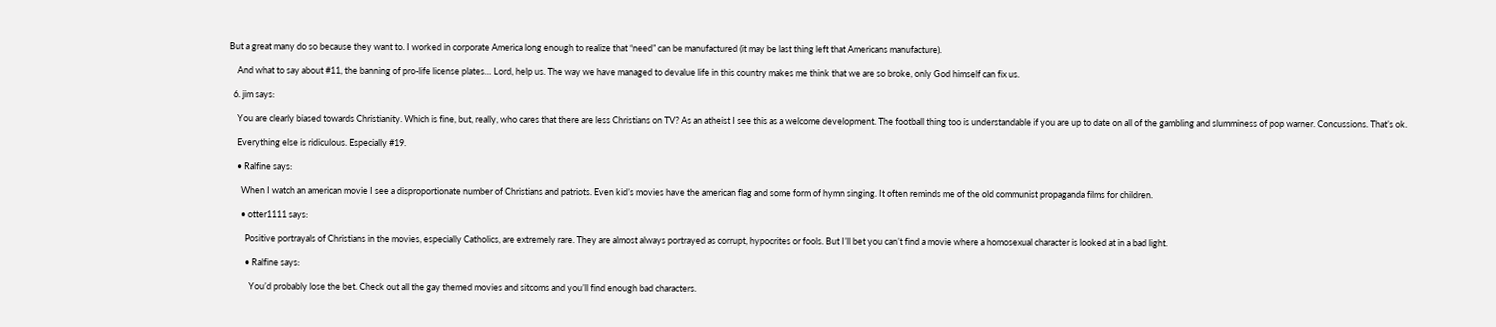But a great many do so because they want to. I worked in corporate America long enough to realize that “need” can be manufactured (it may be last thing left that Americans manufacture).

    And what to say about #11, the banning of pro-life license plates… Lord, help us. The way we have managed to devalue life in this country makes me think that we are so broke, only God himself can fix us.

  6. jim says:

    You are clearly biased towards Christianity. Which is fine, but, really, who cares that there are less Christians on TV? As an atheist I see this as a welcome development. The football thing too is understandable if you are up to date on all of the gambling and slumminess of pop warner. Concussions. That’s ok.

    Everything else is ridiculous. Especially #19.

    • Ralfine says:

      When I watch an american movie I see a disproportionate number of Christians and patriots. Even kid’s movies have the american flag and some form of hymn singing. It often reminds me of the old communist propaganda films for children.

      • otter1111 says:

        Positive portrayals of Christians in the movies, especially Catholics, are extremely rare. They are almost always portrayed as corrupt, hypocrites or fools. But I’ll bet you can’t find a movie where a homosexual character is looked at in a bad light.

        • Ralfine says:

          You’d probably lose the bet. Check out all the gay themed movies and sitcoms and you’ll find enough bad characters.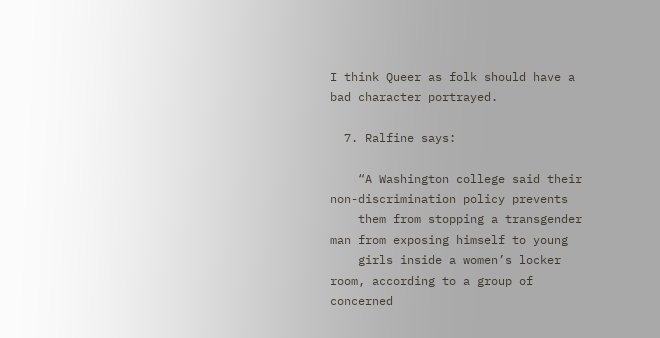I think Queer as folk should have a bad character portrayed.

  7. Ralfine says:

    “A Washington college said their non-discrimination policy prevents
    them from stopping a transgender man from exposing himself to young
    girls inside a women’s locker room, according to a group of concerned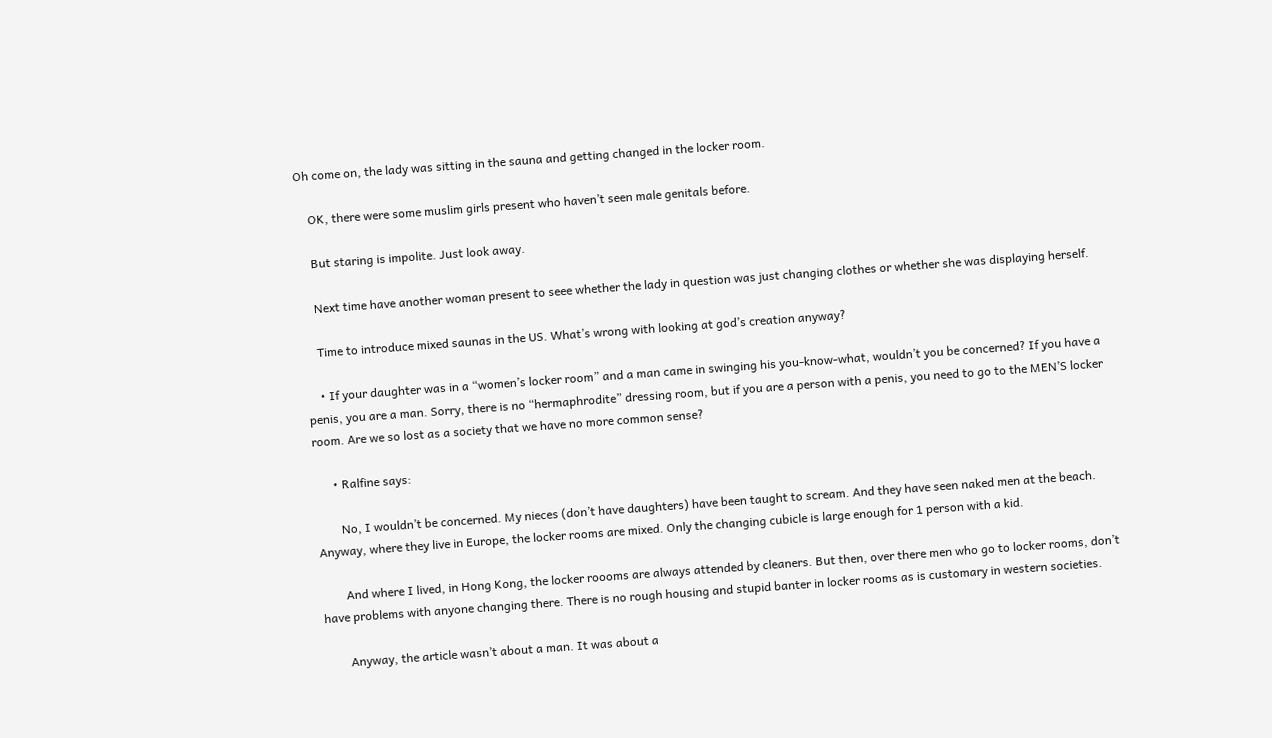Oh come on, the lady was sitting in the sauna and getting changed in the locker room.

    OK, there were some muslim girls present who haven’t seen male genitals before.

    But staring is impolite. Just look away.

    Next time have another woman present to seee whether the lady in question was just changing clothes or whether she was displaying herself.

    Time to introduce mixed saunas in the US. What’s wrong with looking at god’s creation anyway?

    • If your daughter was in a “women’s locker room” and a man came in swinging his you-know-what, wouldn’t you be concerned? If you have a penis, you are a man. Sorry, there is no “hermaphrodite” dressing room, but if you are a person with a penis, you need to go to the MEN’S locker room. Are we so lost as a society that we have no more common sense?

      • Ralfine says:

        No, I wouldn’t be concerned. My nieces (don’t have daughters) have been taught to scream. And they have seen naked men at the beach. Anyway, where they live in Europe, the locker rooms are mixed. Only the changing cubicle is large enough for 1 person with a kid.

        And where I lived, in Hong Kong, the locker roooms are always attended by cleaners. But then, over there men who go to locker rooms, don’t have problems with anyone changing there. There is no rough housing and stupid banter in locker rooms as is customary in western societies.

        Anyway, the article wasn’t about a man. It was about a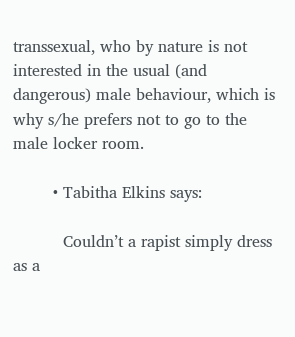transsexual, who by nature is not interested in the usual (and dangerous) male behaviour, which is why s/he prefers not to go to the male locker room.

        • Tabitha Elkins says:

          Couldn’t a rapist simply dress as a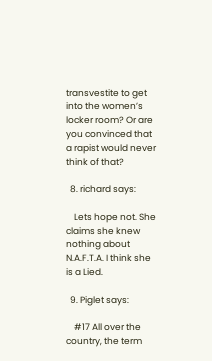transvestite to get into the women’s locker room? Or are you convinced that a rapist would never think of that?

  8. richard says:

    Lets hope not. She claims she knew nothing about N.A.F.T.A. I think she is a Lied.

  9. Piglet says:

    #17 All over the country, the term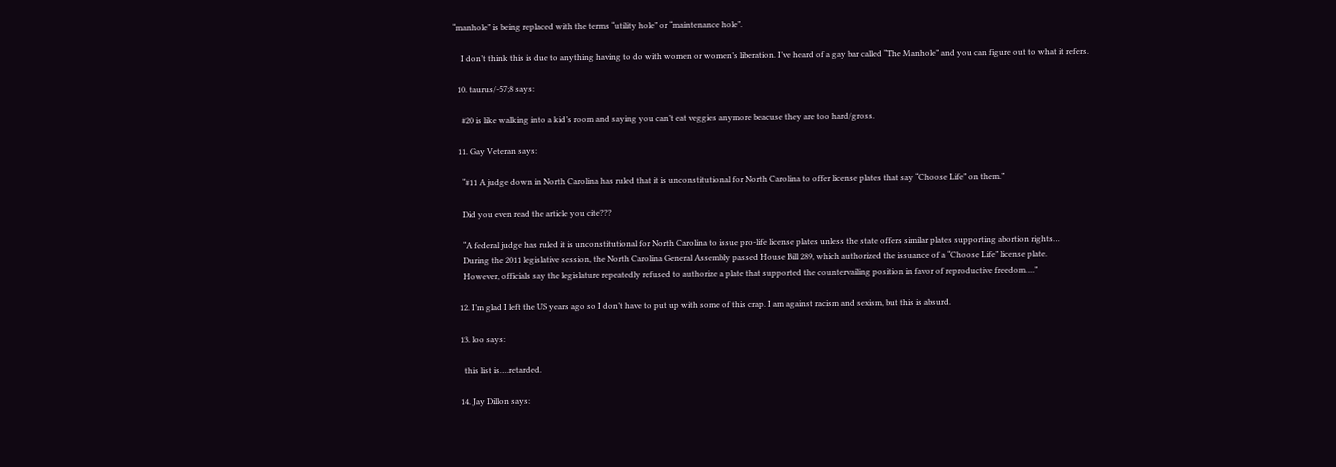“manhole” is being replaced with the terms “utility hole” or “maintenance hole”.

    I don’t think this is due to anything having to do with women or women’s liberation. I’ve heard of a gay bar called “The Manhole” and you can figure out to what it refers.

  10. taurus/-57;8 says:

    #20 is like walking into a kid’s room and saying you can’t eat veggies anymore beacuse they are too hard/gross.

  11. Gay Veteran says:

    “#11 A judge down in North Carolina has ruled that it is unconstitutional for North Carolina to offer license plates that say “Choose Life” on them.”

    Did you even read the article you cite???

    “A federal judge has ruled it is unconstitutional for North Carolina to issue pro-life license plates unless the state offers similar plates supporting abortion rights…
    During the 2011 legislative session, the North Carolina General Assembly passed House Bill 289, which authorized the issuance of a “Choose Life” license plate.
    However, officials say the legislature repeatedly refused to authorize a plate that supported the countervailing position in favor of reproductive freedom….”

  12. I’m glad I left the US years ago so I don’t have to put up with some of this crap. I am against racism and sexism, but this is absurd.

  13. loo says:

    this list is….retarded.

  14. Jay Dillon says: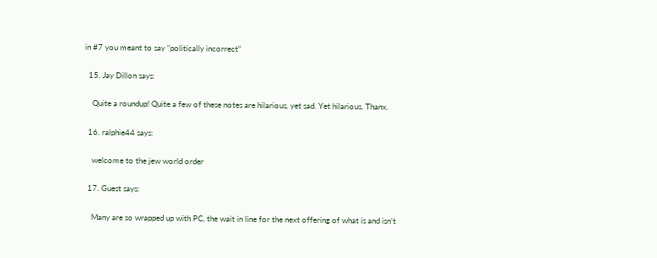in #7 you meant to say “politically incorrect”

  15. Jay Dillon says:

    Quite a roundup! Quite a few of these notes are hilarious, yet sad. Yet hilarious. Thanx.

  16. ralphie44 says:

    welcome to the jew world order

  17. Guest says:

    Many are so wrapped up with PC, the wait in line for the next offering of what is and isn’t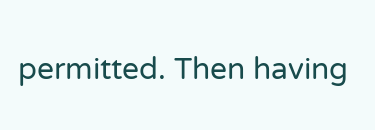permitted. Then having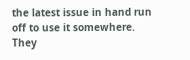the latest issue in hand run off to use it somewhere. They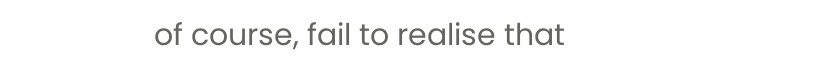of course, fail to realise that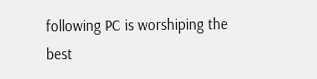following PC is worshiping the best